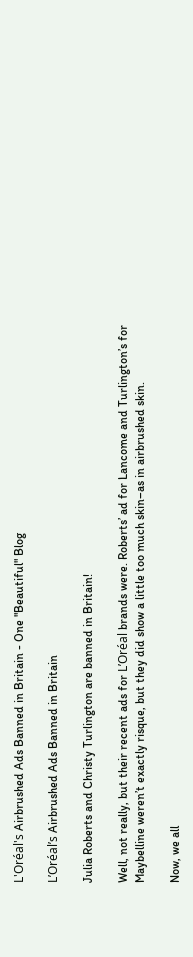L'Oréal's Airbrushed Ads Banned in Britain - One "Beautiful" Blog

L’Oréal’s Airbrushed Ads Banned in Britain

Julia Roberts and Christy Turlington are banned in Britain!

Well, not really, but their recent ads for L’Oréal brands were. Roberts’ ad for Lancome and Turlington’s for Maybelline weren’t exactly risque, but they did show a little too much skin–as in airbrushed skin.

Now, we all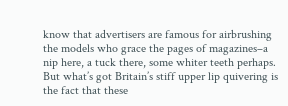know that advertisers are famous for airbrushing the models who grace the pages of magazines–a nip here, a tuck there, some whiter teeth perhaps. But what’s got Britain’s stiff upper lip quivering is the fact that these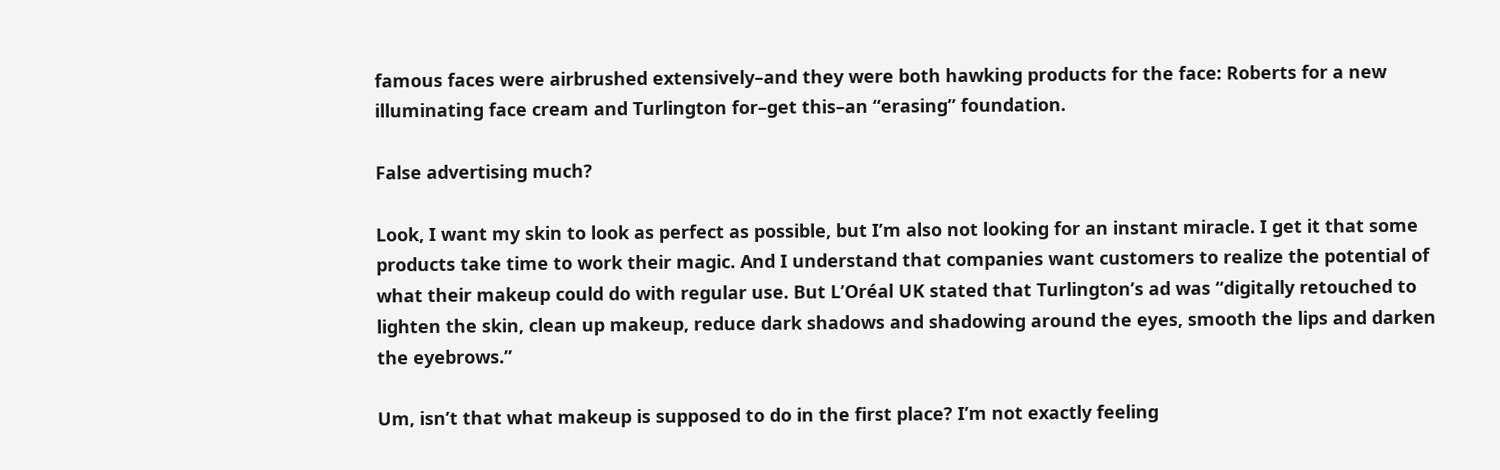famous faces were airbrushed extensively–and they were both hawking products for the face: Roberts for a new illuminating face cream and Turlington for–get this–an “erasing” foundation.

False advertising much?

Look, I want my skin to look as perfect as possible, but I’m also not looking for an instant miracle. I get it that some products take time to work their magic. And I understand that companies want customers to realize the potential of what their makeup could do with regular use. But L’Oréal UK stated that Turlington’s ad was “digitally retouched to lighten the skin, clean up makeup, reduce dark shadows and shadowing around the eyes, smooth the lips and darken the eyebrows.”

Um, isn’t that what makeup is supposed to do in the first place? I’m not exactly feeling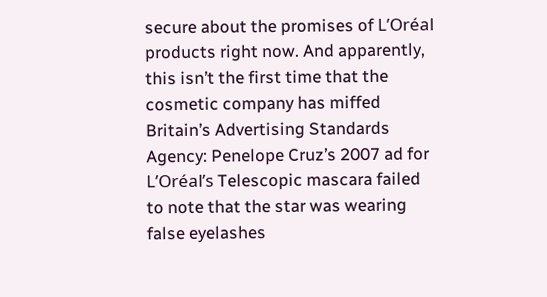secure about the promises of L’Oréal products right now. And apparently, this isn’t the first time that the cosmetic company has miffed Britain’s Advertising Standards Agency: Penelope Cruz’s 2007 ad for L’Oréal’s Telescopic mascara failed to note that the star was wearing false eyelashes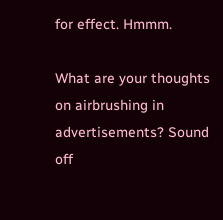for effect. Hmmm.

What are your thoughts on airbrushing in advertisements? Sound off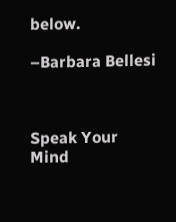below.

–Barbara Bellesi



Speak Your Mind